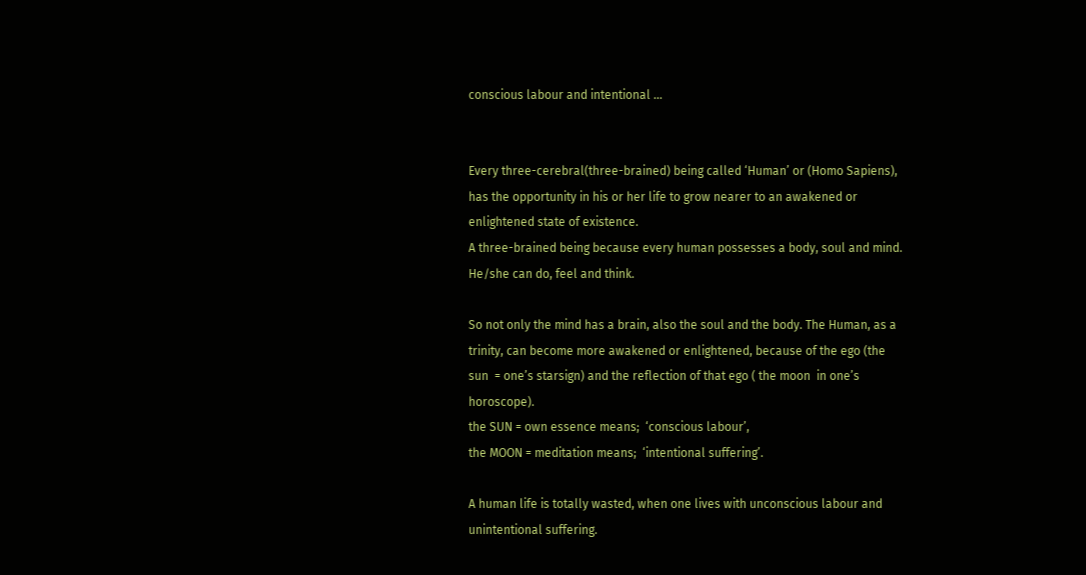conscious labour and intentional …


Every three-cerebral(three-brained) being called ‘Human’ or (Homo Sapiens), has the opportunity in his or her life to grow nearer to an awakened or enlightened state of existence.
A three-brained being because every human possesses a body, soul and mind. He/she can do, feel and think.

So not only the mind has a brain, also the soul and the body. The Human, as a trinity, can become more awakened or enlightened, because of the ego (the sun  = one’s starsign) and the reflection of that ego ( the moon  in one’s horoscope).
the SUN = own essence means;  ‘conscious labour’,
the MOON = meditation means;  ‘intentional suffering’.

A human life is totally wasted, when one lives with unconscious labour and unintentional suffering.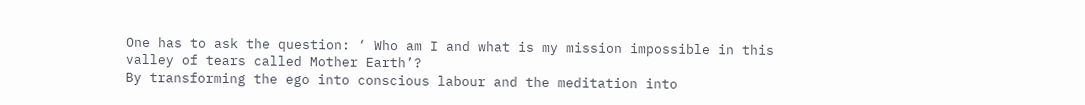One has to ask the question: ‘ Who am I and what is my mission impossible in this valley of tears called Mother Earth’?
By transforming the ego into conscious labour and the meditation into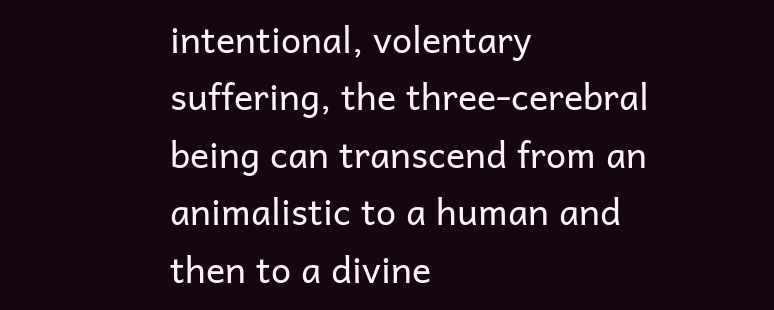intentional, volentary suffering, the three-cerebral being can transcend from an animalistic to a human and then to a divine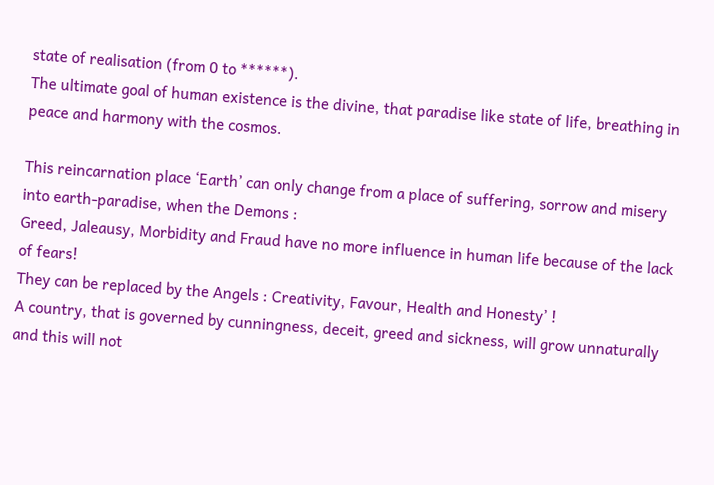state of realisation (from 0 to ******).
The ultimate goal of human existence is the divine, that paradise like state of life, breathing in peace and harmony with the cosmos.

This reincarnation place ‘Earth’ can only change from a place of suffering, sorrow and misery into earth-paradise, when the Demons :
Greed, Jaleausy, Morbidity and Fraud have no more influence in human life because of the lack of fears!
They can be replaced by the Angels : Creativity, Favour, Health and Honesty’ !
A country, that is governed by cunningness, deceit, greed and sickness, will grow unnaturally and this will not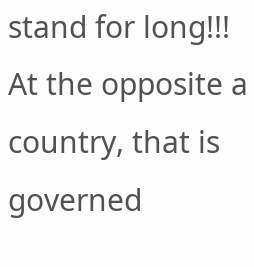stand for long!!!
At the opposite a country, that is governed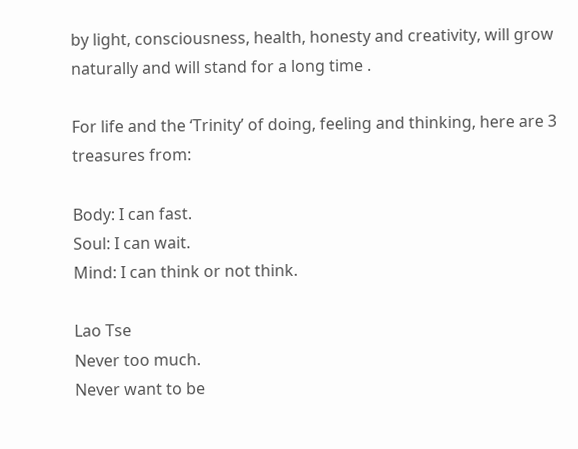by light, consciousness, health, honesty and creativity, will grow naturally and will stand for a long time .

For life and the ‘Trinity’ of doing, feeling and thinking, here are 3 treasures from:

Body: I can fast.
Soul: I can wait.
Mind: I can think or not think.

Lao Tse
Never too much.
Never want to be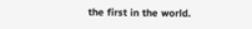the first in the world.